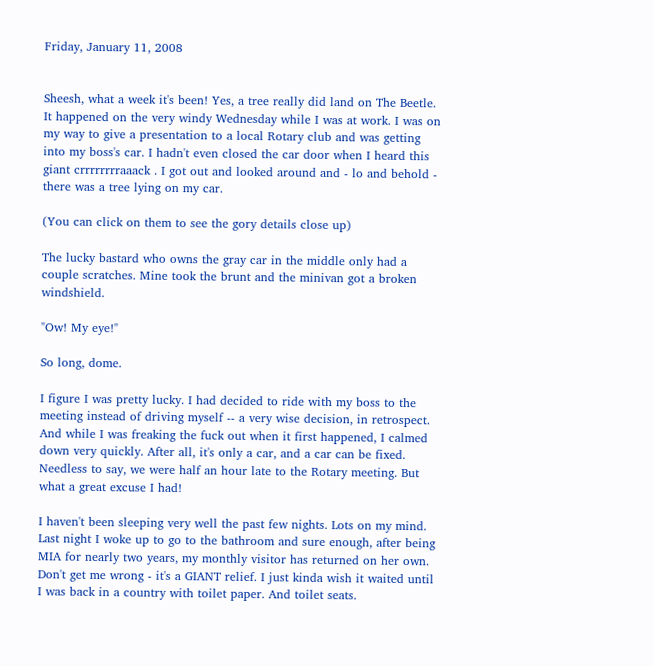Friday, January 11, 2008


Sheesh, what a week it's been! Yes, a tree really did land on The Beetle. It happened on the very windy Wednesday while I was at work. I was on my way to give a presentation to a local Rotary club and was getting into my boss's car. I hadn't even closed the car door when I heard this giant crrrrrrrraaack . I got out and looked around and - lo and behold - there was a tree lying on my car.

(You can click on them to see the gory details close up)

The lucky bastard who owns the gray car in the middle only had a couple scratches. Mine took the brunt and the minivan got a broken windshield.

"Ow! My eye!"

So long, dome.

I figure I was pretty lucky. I had decided to ride with my boss to the meeting instead of driving myself -- a very wise decision, in retrospect. And while I was freaking the fuck out when it first happened, I calmed down very quickly. After all, it's only a car, and a car can be fixed. Needless to say, we were half an hour late to the Rotary meeting. But what a great excuse I had!

I haven't been sleeping very well the past few nights. Lots on my mind. Last night I woke up to go to the bathroom and sure enough, after being MIA for nearly two years, my monthly visitor has returned on her own. Don't get me wrong - it's a GIANT relief. I just kinda wish it waited until I was back in a country with toilet paper. And toilet seats.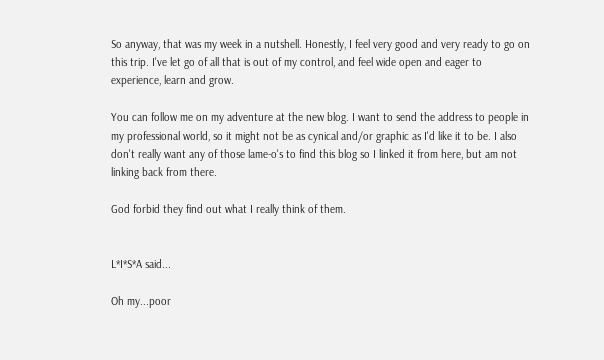So anyway, that was my week in a nutshell. Honestly, I feel very good and very ready to go on this trip. I've let go of all that is out of my control, and feel wide open and eager to experience, learn and grow.

You can follow me on my adventure at the new blog. I want to send the address to people in my professional world, so it might not be as cynical and/or graphic as I'd like it to be. I also don't really want any of those lame-o's to find this blog so I linked it from here, but am not linking back from there.

God forbid they find out what I really think of them.


L*I*S*A said...

Oh my...poor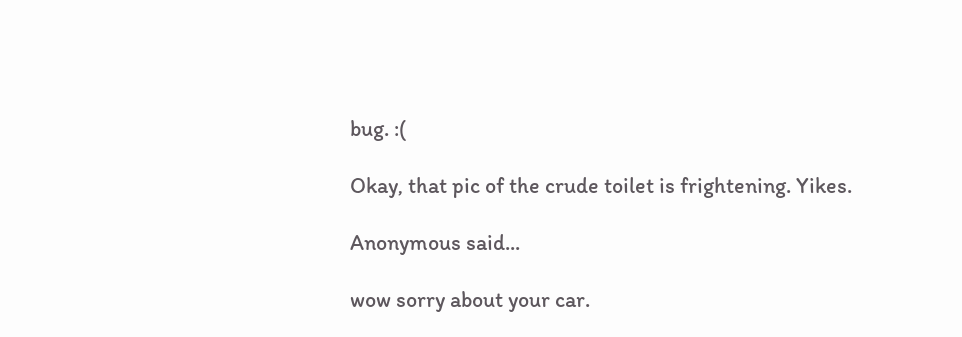bug. :(

Okay, that pic of the crude toilet is frightening. Yikes.

Anonymous said...

wow sorry about your car.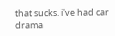that sucks. i've had car drama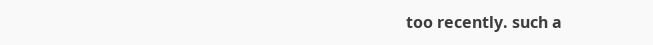too recently. such a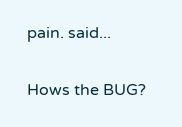pain. said...

Hows the BUG?